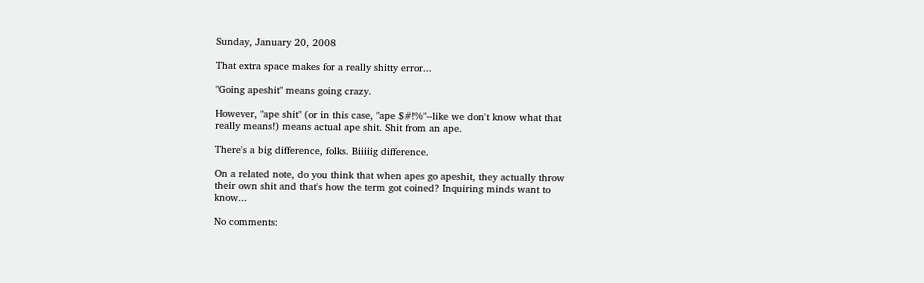Sunday, January 20, 2008

That extra space makes for a really shitty error...

"Going apeshit" means going crazy.

However, "ape shit" (or in this case, "ape $#!%"--like we don't know what that really means!) means actual ape shit. Shit from an ape.

There's a big difference, folks. Biiiiig difference.

On a related note, do you think that when apes go apeshit, they actually throw their own shit and that's how the term got coined? Inquiring minds want to know...

No comments: